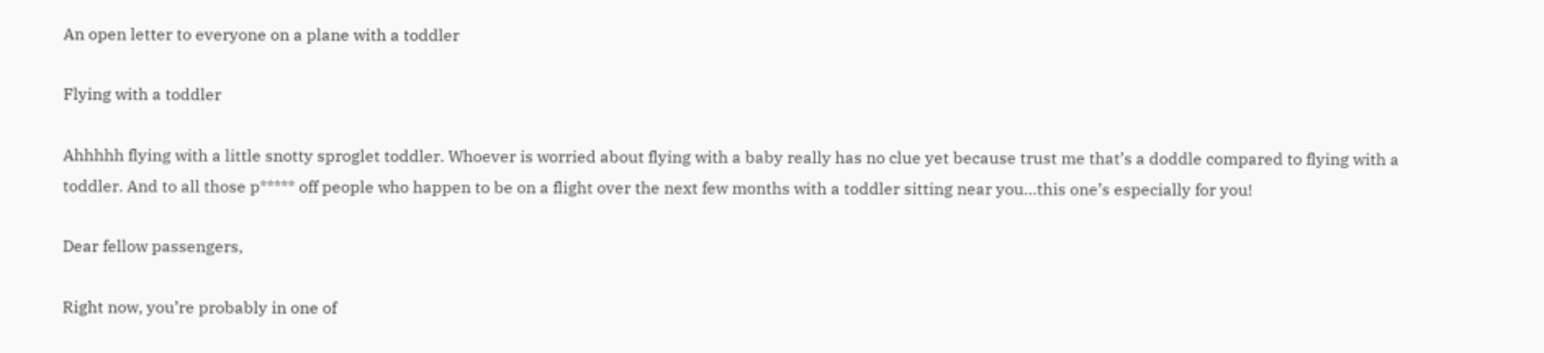An open letter to everyone on a plane with a toddler

Flying with a toddler

Ahhhhh flying with a little snotty sproglet toddler. Whoever is worried about flying with a baby really has no clue yet because trust me that’s a doddle compared to flying with a toddler. And to all those p***** off people who happen to be on a flight over the next few months with a toddler sitting near you…this one’s especially for you!

Dear fellow passengers,

Right now, you’re probably in one of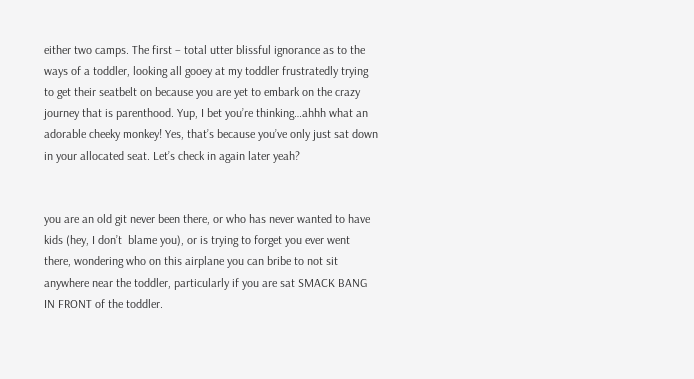either two camps. The first – total utter blissful ignorance as to the ways of a toddler, looking all gooey at my toddler frustratedly trying to get their seatbelt on because you are yet to embark on the crazy journey that is parenthood. Yup, I bet you’re thinking…ahhh what an adorable cheeky monkey! Yes, that’s because you’ve only just sat down in your allocated seat. Let’s check in again later yeah?


you are an old git never been there, or who has never wanted to have kids (hey, I don’t  blame you), or is trying to forget you ever went there, wondering who on this airplane you can bribe to not sit anywhere near the toddler, particularly if you are sat SMACK BANG IN FRONT of the toddler.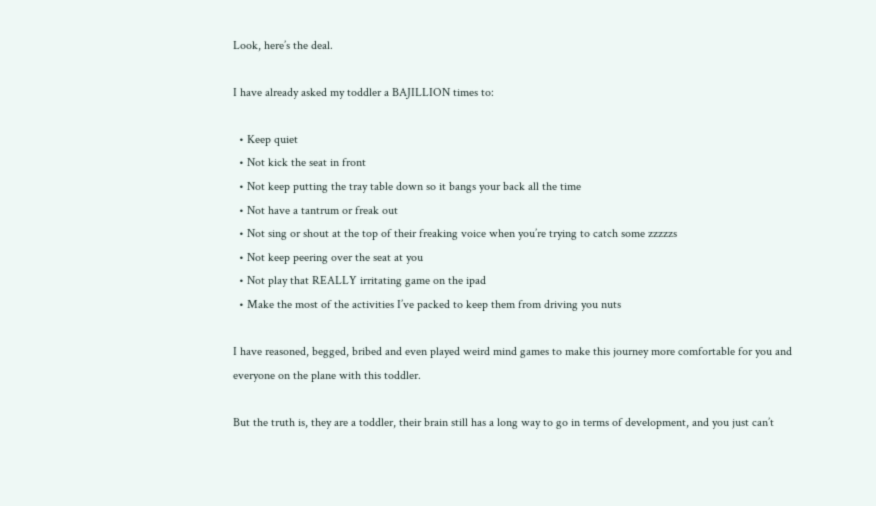Look, here’s the deal.

I have already asked my toddler a BAJILLION times to:

  • Keep quiet
  • Not kick the seat in front
  • Not keep putting the tray table down so it bangs your back all the time
  • Not have a tantrum or freak out
  • Not sing or shout at the top of their freaking voice when you’re trying to catch some zzzzzs
  • Not keep peering over the seat at you
  • Not play that REALLY irritating game on the ipad
  • Make the most of the activities I’ve packed to keep them from driving you nuts

I have reasoned, begged, bribed and even played weird mind games to make this journey more comfortable for you and everyone on the plane with this toddler.

But the truth is, they are a toddler, their brain still has a long way to go in terms of development, and you just can’t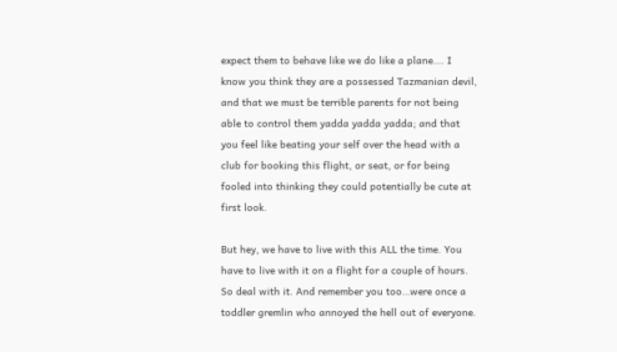expect them to behave like we do like a plane…. I know you think they are a possessed Tazmanian devil, and that we must be terrible parents for not being able to control them yadda yadda yadda; and that you feel like beating your self over the head with a club for booking this flight, or seat, or for being fooled into thinking they could potentially be cute at first look.

But hey, we have to live with this ALL the time. You have to live with it on a flight for a couple of hours. So deal with it. And remember you too…were once a toddler gremlin who annoyed the hell out of everyone.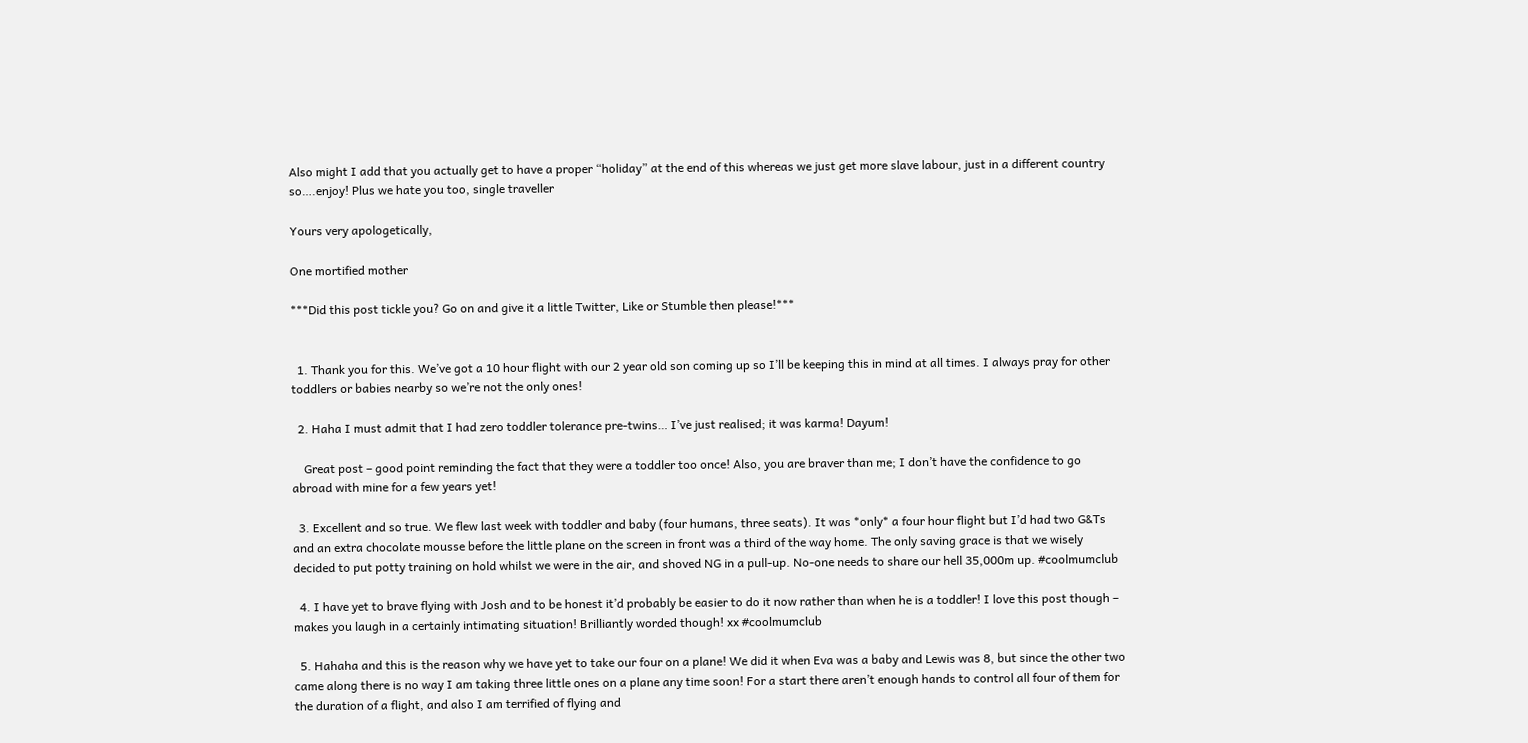Also might I add that you actually get to have a proper “holiday” at the end of this whereas we just get more slave labour, just in a different country so….enjoy! Plus we hate you too, single traveller

Yours very apologetically,

One mortified mother

***Did this post tickle you? Go on and give it a little Twitter, Like or Stumble then please!***


  1. Thank you for this. We’ve got a 10 hour flight with our 2 year old son coming up so I’ll be keeping this in mind at all times. I always pray for other toddlers or babies nearby so we’re not the only ones!

  2. Haha I must admit that I had zero toddler tolerance pre-twins… I’ve just realised; it was karma! Dayum!

    Great post – good point reminding the fact that they were a toddler too once! Also, you are braver than me; I don’t have the confidence to go abroad with mine for a few years yet!

  3. Excellent and so true. We flew last week with toddler and baby (four humans, three seats). It was *only* a four hour flight but I’d had two G&Ts and an extra chocolate mousse before the little plane on the screen in front was a third of the way home. The only saving grace is that we wisely decided to put potty training on hold whilst we were in the air, and shoved NG in a pull-up. No-one needs to share our hell 35,000m up. #coolmumclub

  4. I have yet to brave flying with Josh and to be honest it’d probably be easier to do it now rather than when he is a toddler! I love this post though – makes you laugh in a certainly intimating situation! Brilliantly worded though! xx #coolmumclub

  5. Hahaha and this is the reason why we have yet to take our four on a plane! We did it when Eva was a baby and Lewis was 8, but since the other two came along there is no way I am taking three little ones on a plane any time soon! For a start there aren’t enough hands to control all four of them for the duration of a flight, and also I am terrified of flying and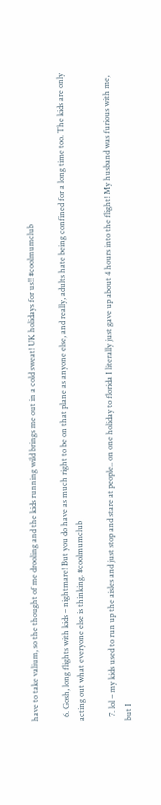have to take valium, so the thought of me drooling and the kids running wild brings me out in a cold sweat! UK holidays for us!! #coolmumclub

  6. Gosh, long flights with kids – nightmare! But you do have as much right to be on that plane as anyone else, and really, adults hate being confined for a long time too. The kids are only acting out what everyone else is thinking. #coolmumclub

  7. lol – my kids used to run up the aisles and just stop and stare at people.. on one holiday to florida I literally just gave up about 4 hours into the flight! My husband was furious with me, but I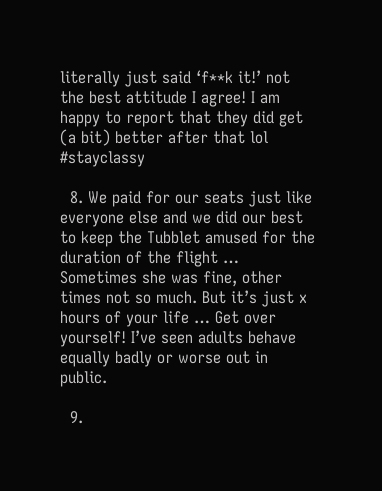literally just said ‘f**k it!’ not the best attitude I agree! I am happy to report that they did get (a bit) better after that lol #stayclassy

  8. We paid for our seats just like everyone else and we did our best to keep the Tubblet amused for the duration of the flight … Sometimes she was fine, other times not so much. But it’s just x hours of your life … Get over yourself! I’ve seen adults behave equally badly or worse out in public.

  9.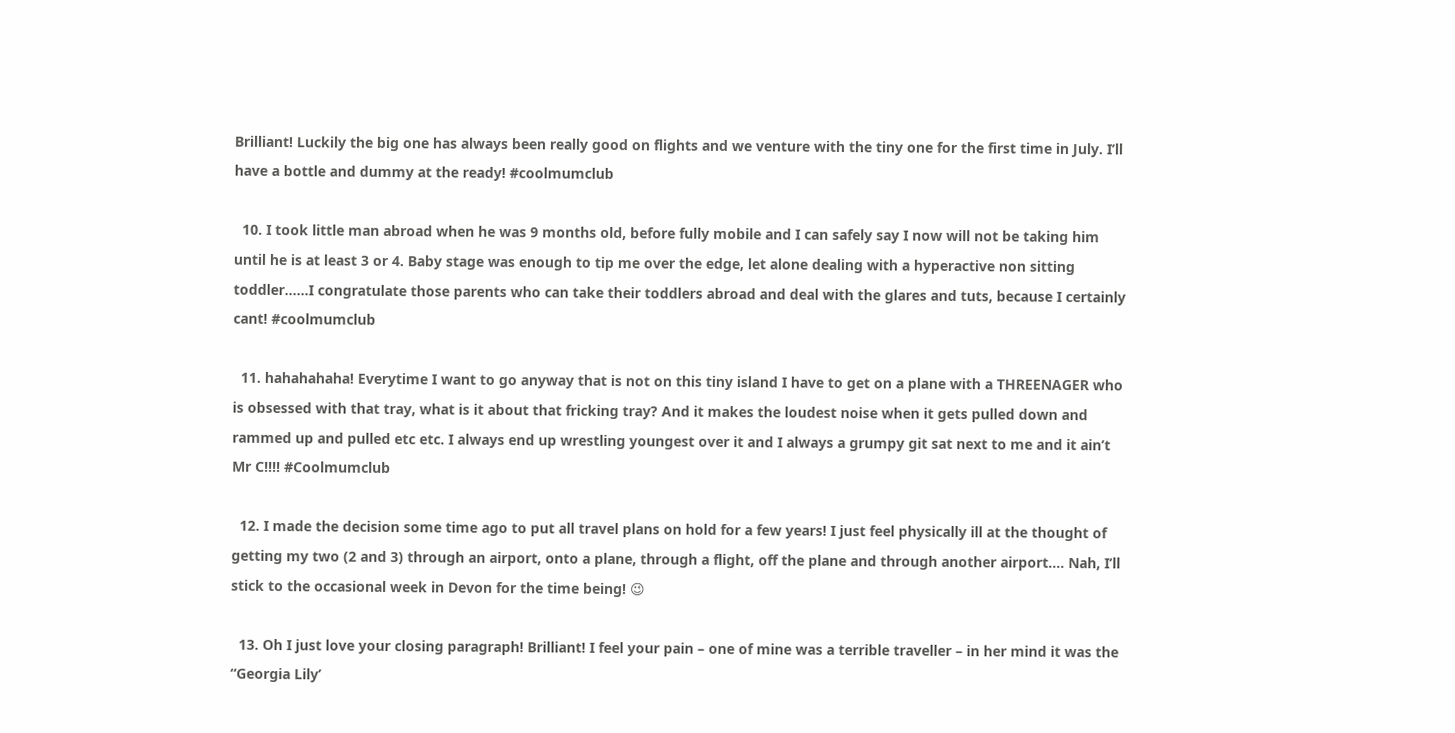Brilliant! Luckily the big one has always been really good on flights and we venture with the tiny one for the first time in July. I’ll have a bottle and dummy at the ready! #coolmumclub

  10. I took little man abroad when he was 9 months old, before fully mobile and I can safely say I now will not be taking him until he is at least 3 or 4. Baby stage was enough to tip me over the edge, let alone dealing with a hyperactive non sitting toddler……I congratulate those parents who can take their toddlers abroad and deal with the glares and tuts, because I certainly cant! #coolmumclub

  11. hahahahaha! Everytime I want to go anyway that is not on this tiny island I have to get on a plane with a THREENAGER who is obsessed with that tray, what is it about that fricking tray? And it makes the loudest noise when it gets pulled down and rammed up and pulled etc etc. I always end up wrestling youngest over it and I always a grumpy git sat next to me and it ain’t Mr C!!!! #Coolmumclub

  12. I made the decision some time ago to put all travel plans on hold for a few years! I just feel physically ill at the thought of getting my two (2 and 3) through an airport, onto a plane, through a flight, off the plane and through another airport…. Nah, I’ll stick to the occasional week in Devon for the time being! 😉

  13. Oh I just love your closing paragraph! Brilliant! I feel your pain – one of mine was a terrible traveller – in her mind it was the “Georgia Lily’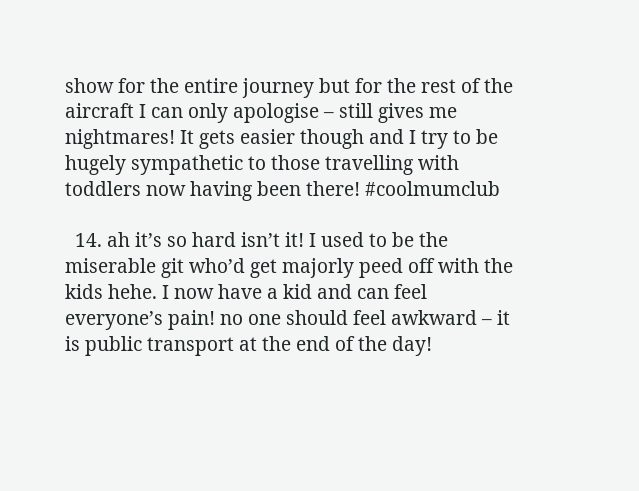show for the entire journey but for the rest of the aircraft I can only apologise – still gives me nightmares! It gets easier though and I try to be hugely sympathetic to those travelling with toddlers now having been there! #coolmumclub

  14. ah it’s so hard isn’t it! I used to be the miserable git who’d get majorly peed off with the kids hehe. I now have a kid and can feel everyone’s pain! no one should feel awkward – it is public transport at the end of the day!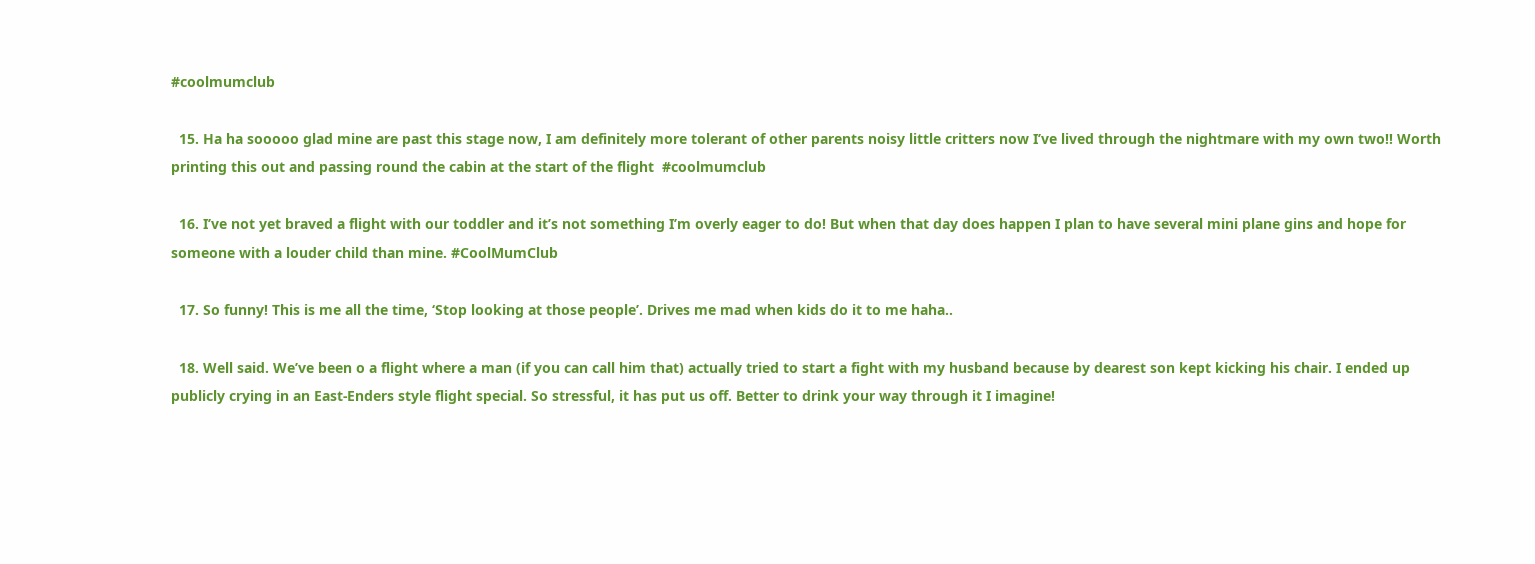#coolmumclub

  15. Ha ha sooooo glad mine are past this stage now, I am definitely more tolerant of other parents noisy little critters now I’ve lived through the nightmare with my own two!! Worth printing this out and passing round the cabin at the start of the flight  #coolmumclub

  16. I’ve not yet braved a flight with our toddler and it’s not something I’m overly eager to do! But when that day does happen I plan to have several mini plane gins and hope for someone with a louder child than mine. #CoolMumClub

  17. So funny! This is me all the time, ‘Stop looking at those people’. Drives me mad when kids do it to me haha..

  18. Well said. We’ve been o a flight where a man (if you can call him that) actually tried to start a fight with my husband because by dearest son kept kicking his chair. I ended up publicly crying in an East-Enders style flight special. So stressful, it has put us off. Better to drink your way through it I imagine!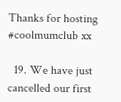Thanks for hosting #coolmumclub xx

  19. We have just cancelled our first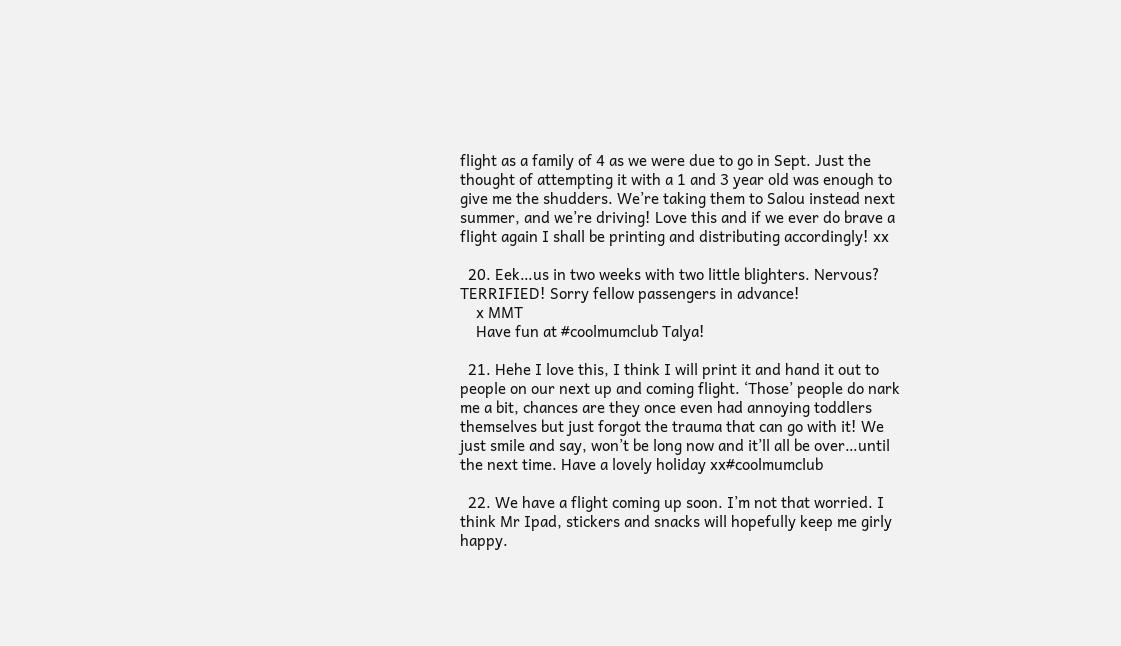flight as a family of 4 as we were due to go in Sept. Just the thought of attempting it with a 1 and 3 year old was enough to give me the shudders. We’re taking them to Salou instead next summer, and we’re driving! Love this and if we ever do brave a flight again I shall be printing and distributing accordingly! xx

  20. Eek…us in two weeks with two little blighters. Nervous? TERRIFIED! Sorry fellow passengers in advance!
    x MMT
    Have fun at #coolmumclub Talya!

  21. Hehe I love this, I think I will print it and hand it out to people on our next up and coming flight. ‘Those’ people do nark me a bit, chances are they once even had annoying toddlers themselves but just forgot the trauma that can go with it! We just smile and say, won’t be long now and it’ll all be over…until the next time. Have a lovely holiday xx#coolmumclub

  22. We have a flight coming up soon. I’m not that worried. I think Mr Ipad, stickers and snacks will hopefully keep me girly happy.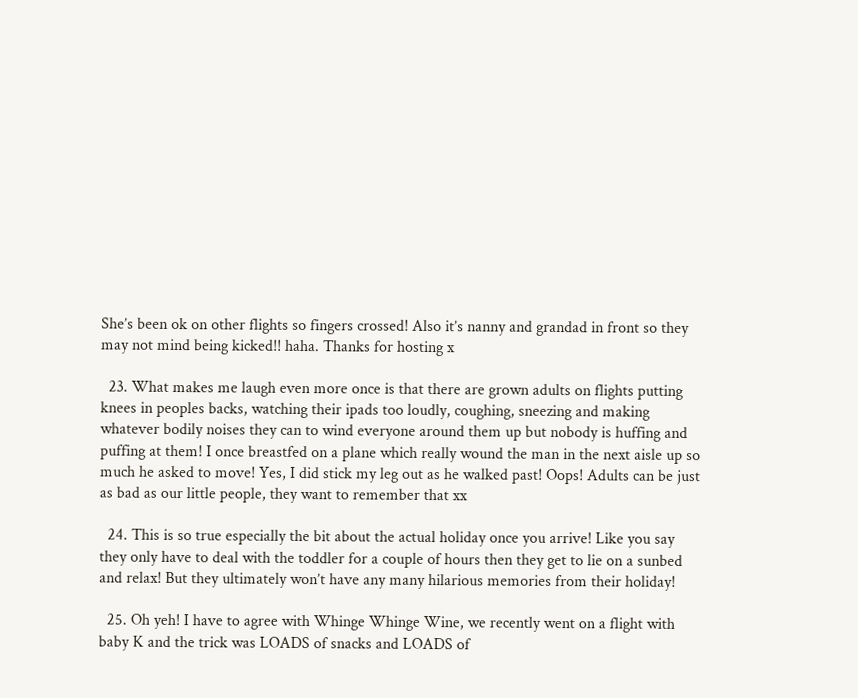She’s been ok on other flights so fingers crossed! Also it’s nanny and grandad in front so they may not mind being kicked!! haha. Thanks for hosting x

  23. What makes me laugh even more once is that there are grown adults on flights putting knees in peoples backs, watching their ipads too loudly, coughing, sneezing and making whatever bodily noises they can to wind everyone around them up but nobody is huffing and puffing at them! I once breastfed on a plane which really wound the man in the next aisle up so much he asked to move! Yes, I did stick my leg out as he walked past! Oops! Adults can be just as bad as our little people, they want to remember that xx

  24. This is so true especially the bit about the actual holiday once you arrive! Like you say they only have to deal with the toddler for a couple of hours then they get to lie on a sunbed and relax! But they ultimately won’t have any many hilarious memories from their holiday!

  25. Oh yeh! I have to agree with Whinge Whinge Wine, we recently went on a flight with baby K and the trick was LOADS of snacks and LOADS of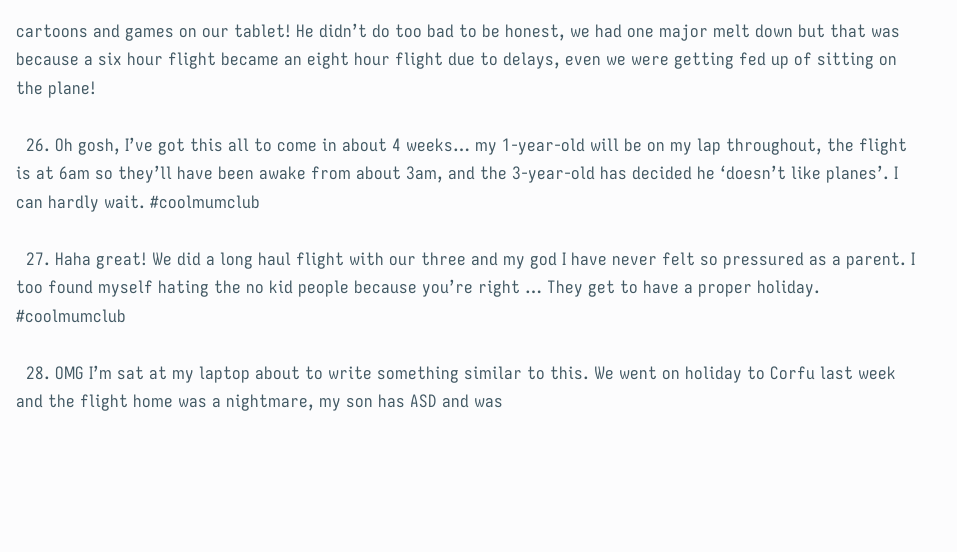cartoons and games on our tablet! He didn’t do too bad to be honest, we had one major melt down but that was because a six hour flight became an eight hour flight due to delays, even we were getting fed up of sitting on the plane!

  26. Oh gosh, I’ve got this all to come in about 4 weeks… my 1-year-old will be on my lap throughout, the flight is at 6am so they’ll have been awake from about 3am, and the 3-year-old has decided he ‘doesn’t like planes’. I can hardly wait. #coolmumclub

  27. Haha great! We did a long haul flight with our three and my god I have never felt so pressured as a parent. I too found myself hating the no kid people because you’re right … They get to have a proper holiday. #coolmumclub

  28. OMG I’m sat at my laptop about to write something similar to this. We went on holiday to Corfu last week and the flight home was a nightmare, my son has ASD and was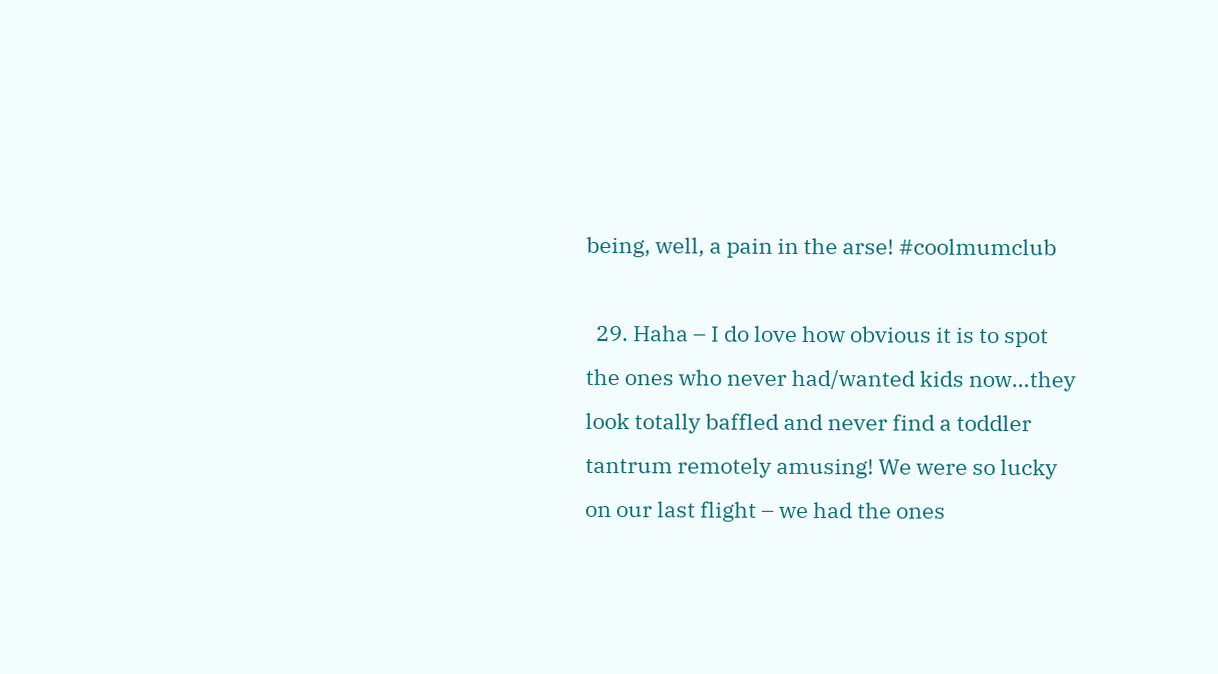being, well, a pain in the arse! #coolmumclub

  29. Haha – I do love how obvious it is to spot the ones who never had/wanted kids now…they look totally baffled and never find a toddler tantrum remotely amusing! We were so lucky on our last flight – we had the ones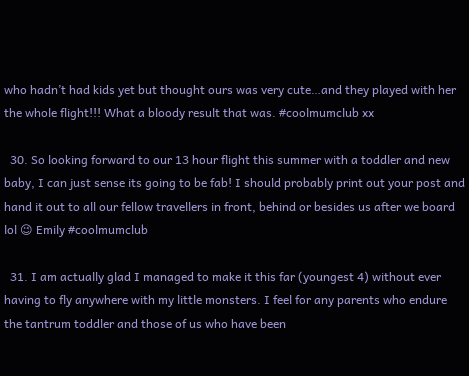who hadn’t had kids yet but thought ours was very cute…and they played with her the whole flight!!! What a bloody result that was. #coolmumclub xx

  30. So looking forward to our 13 hour flight this summer with a toddler and new baby, I can just sense its going to be fab! I should probably print out your post and hand it out to all our fellow travellers in front, behind or besides us after we board lol 😉 Emily #coolmumclub

  31. I am actually glad I managed to make it this far (youngest 4) without ever having to fly anywhere with my little monsters. I feel for any parents who endure the tantrum toddler and those of us who have been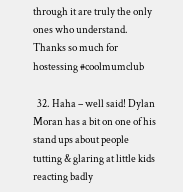through it are truly the only ones who understand. Thanks so much for hostessing #coolmumclub

  32. Haha – well said! Dylan Moran has a bit on one of his stand ups about people tutting & glaring at little kids reacting badly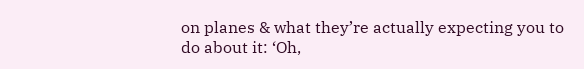on planes & what they’re actually expecting you to do about it: ‘Oh,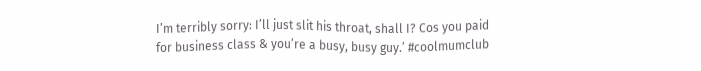I’m terribly sorry: I’ll just slit his throat, shall I? Cos you paid for business class & you’re a busy, busy guy.’ #coolmumclub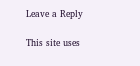Leave a Reply

This site uses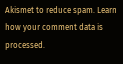Akismet to reduce spam. Learn how your comment data is processed.